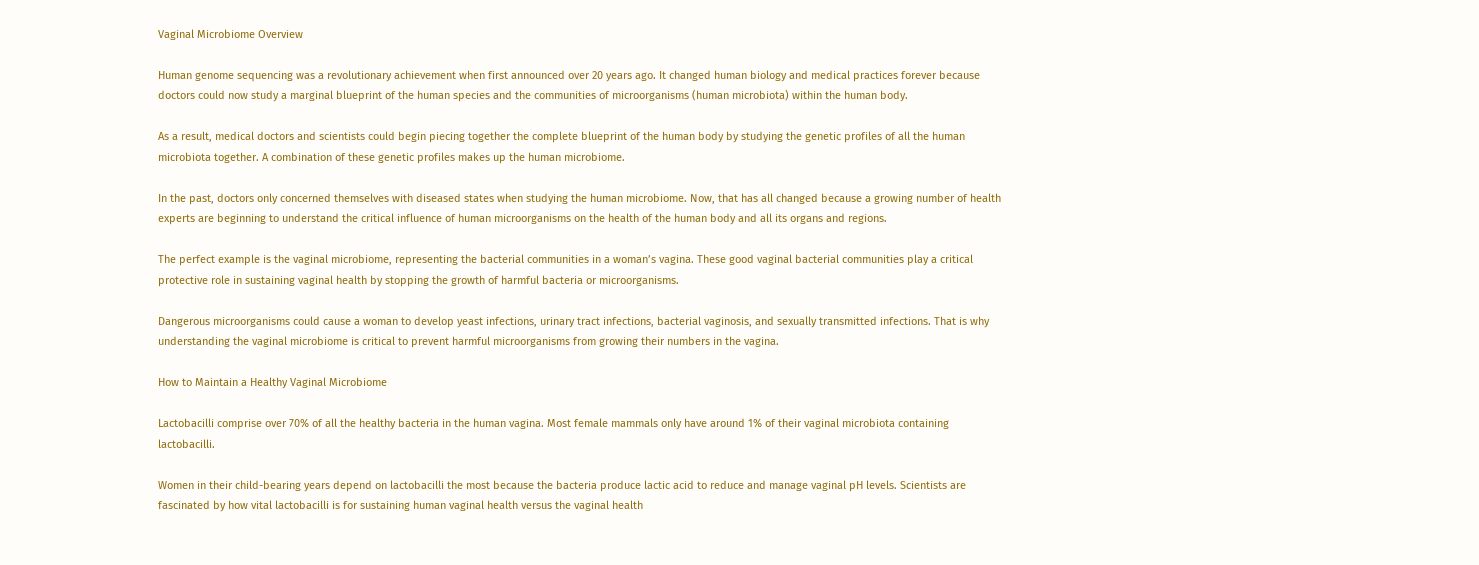Vaginal Microbiome Overview

Human genome sequencing was a revolutionary achievement when first announced over 20 years ago. It changed human biology and medical practices forever because doctors could now study a marginal blueprint of the human species and the communities of microorganisms (human microbiota) within the human body.

As a result, medical doctors and scientists could begin piecing together the complete blueprint of the human body by studying the genetic profiles of all the human microbiota together. A combination of these genetic profiles makes up the human microbiome.

In the past, doctors only concerned themselves with diseased states when studying the human microbiome. Now, that has all changed because a growing number of health experts are beginning to understand the critical influence of human microorganisms on the health of the human body and all its organs and regions.

The perfect example is the vaginal microbiome, representing the bacterial communities in a woman’s vagina. These good vaginal bacterial communities play a critical protective role in sustaining vaginal health by stopping the growth of harmful bacteria or microorganisms.

Dangerous microorganisms could cause a woman to develop yeast infections, urinary tract infections, bacterial vaginosis, and sexually transmitted infections. That is why understanding the vaginal microbiome is critical to prevent harmful microorganisms from growing their numbers in the vagina.

How to Maintain a Healthy Vaginal Microbiome

Lactobacilli comprise over 70% of all the healthy bacteria in the human vagina. Most female mammals only have around 1% of their vaginal microbiota containing lactobacilli.

Women in their child-bearing years depend on lactobacilli the most because the bacteria produce lactic acid to reduce and manage vaginal pH levels. Scientists are fascinated by how vital lactobacilli is for sustaining human vaginal health versus the vaginal health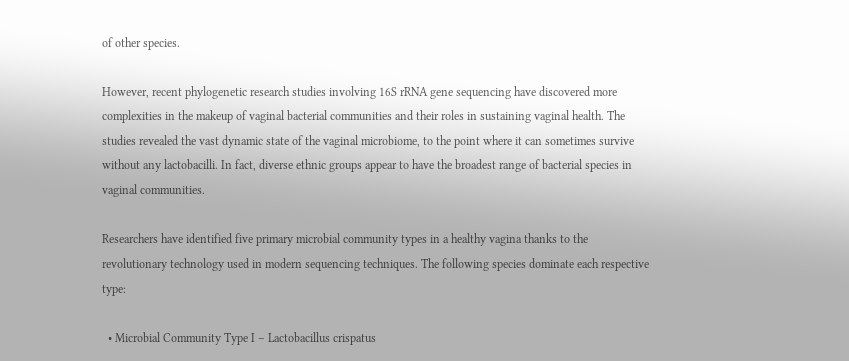of other species.

However, recent phylogenetic research studies involving 16S rRNA gene sequencing have discovered more complexities in the makeup of vaginal bacterial communities and their roles in sustaining vaginal health. The studies revealed the vast dynamic state of the vaginal microbiome, to the point where it can sometimes survive without any lactobacilli. In fact, diverse ethnic groups appear to have the broadest range of bacterial species in vaginal communities.

Researchers have identified five primary microbial community types in a healthy vagina thanks to the revolutionary technology used in modern sequencing techniques. The following species dominate each respective type:

  • Microbial Community Type I – Lactobacillus crispatus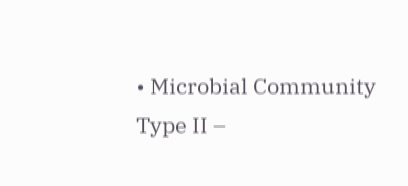• Microbial Community Type II –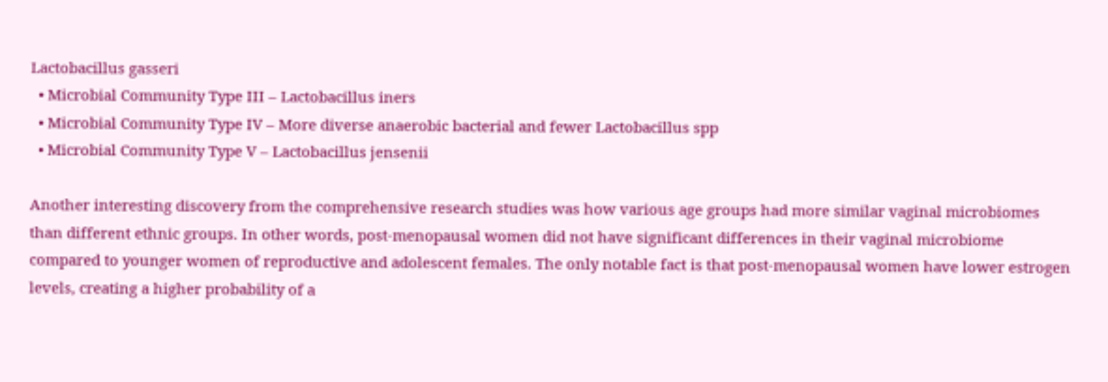Lactobacillus gasseri
  • Microbial Community Type III – Lactobacillus iners
  • Microbial Community Type IV – More diverse anaerobic bacterial and fewer Lactobacillus spp
  • Microbial Community Type V – Lactobacillus jensenii

Another interesting discovery from the comprehensive research studies was how various age groups had more similar vaginal microbiomes than different ethnic groups. In other words, post-menopausal women did not have significant differences in their vaginal microbiome compared to younger women of reproductive and adolescent females. The only notable fact is that post-menopausal women have lower estrogen levels, creating a higher probability of a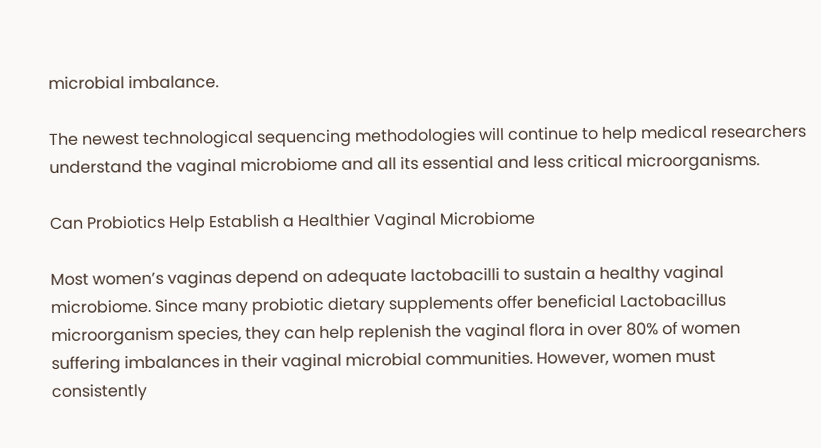microbial imbalance.

The newest technological sequencing methodologies will continue to help medical researchers understand the vaginal microbiome and all its essential and less critical microorganisms.

Can Probiotics Help Establish a Healthier Vaginal Microbiome

Most women’s vaginas depend on adequate lactobacilli to sustain a healthy vaginal microbiome. Since many probiotic dietary supplements offer beneficial Lactobacillus microorganism species, they can help replenish the vaginal flora in over 80% of women suffering imbalances in their vaginal microbial communities. However, women must consistently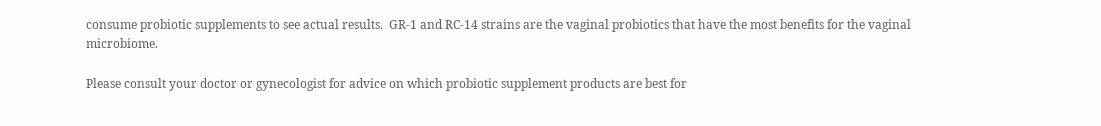consume probiotic supplements to see actual results.  GR-1 and RC-14 strains are the vaginal probiotics that have the most benefits for the vaginal microbiome.

Please consult your doctor or gynecologist for advice on which probiotic supplement products are best for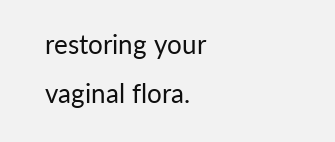restoring your vaginal flora.